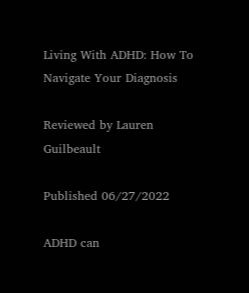Living With ADHD: How To Navigate Your Diagnosis

Reviewed by Lauren Guilbeault

Published 06/27/2022

ADHD can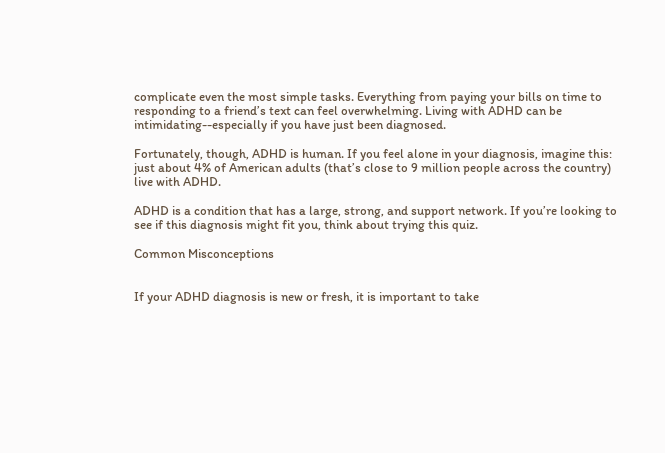complicate even the most simple tasks. Everything from paying your bills on time to responding to a friend’s text can feel overwhelming. Living with ADHD can be intimidating--especially if you have just been diagnosed.

Fortunately, though, ADHD is human. If you feel alone in your diagnosis, imagine this: just about 4% of American adults (that’s close to 9 million people across the country) live with ADHD.

ADHD is a condition that has a large, strong, and support network. If you’re looking to see if this diagnosis might fit you, think about trying this quiz.

Common Misconceptions


If your ADHD diagnosis is new or fresh, it is important to take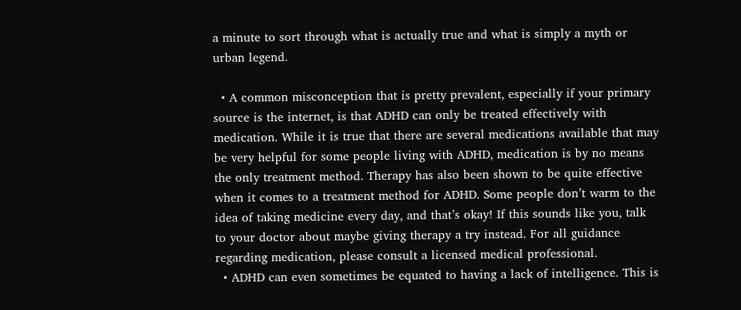a minute to sort through what is actually true and what is simply a myth or urban legend.

  • A common misconception that is pretty prevalent, especially if your primary source is the internet, is that ADHD can only be treated effectively with medication. While it is true that there are several medications available that may be very helpful for some people living with ADHD, medication is by no means the only treatment method. Therapy has also been shown to be quite effective when it comes to a treatment method for ADHD. Some people don’t warm to the idea of taking medicine every day, and that’s okay! If this sounds like you, talk to your doctor about maybe giving therapy a try instead. For all guidance regarding medication, please consult a licensed medical professional.
  • ADHD can even sometimes be equated to having a lack of intelligence. This is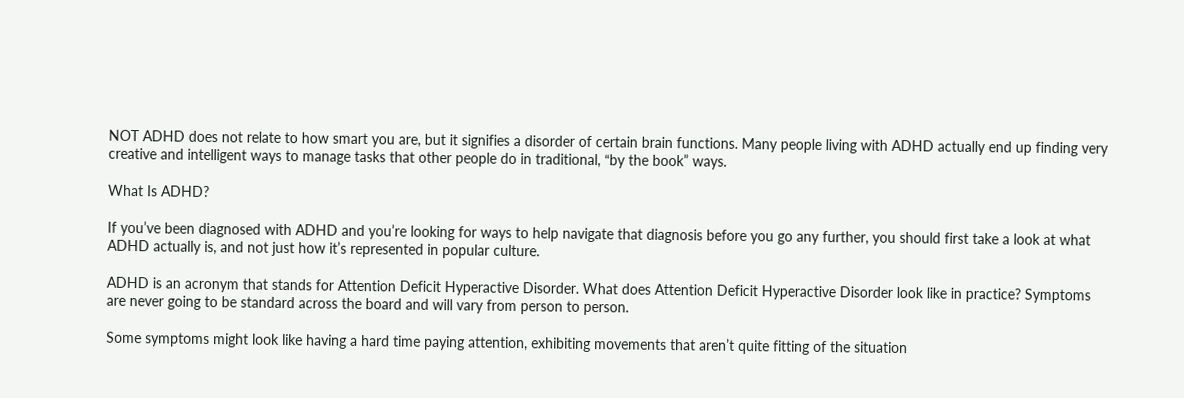NOT ADHD does not relate to how smart you are, but it signifies a disorder of certain brain functions. Many people living with ADHD actually end up finding very creative and intelligent ways to manage tasks that other people do in traditional, “by the book” ways.

What Is ADHD?

If you’ve been diagnosed with ADHD and you’re looking for ways to help navigate that diagnosis before you go any further, you should first take a look at what ADHD actually is, and not just how it’s represented in popular culture.

ADHD is an acronym that stands for Attention Deficit Hyperactive Disorder. What does Attention Deficit Hyperactive Disorder look like in practice? Symptoms are never going to be standard across the board and will vary from person to person.

Some symptoms might look like having a hard time paying attention, exhibiting movements that aren’t quite fitting of the situation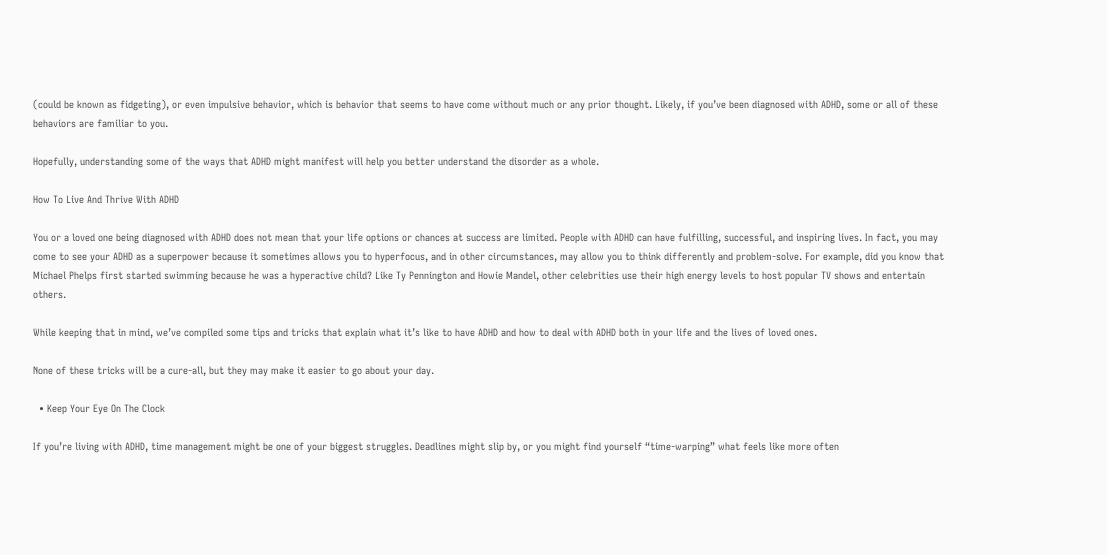(could be known as fidgeting), or even impulsive behavior, which is behavior that seems to have come without much or any prior thought. Likely, if you’ve been diagnosed with ADHD, some or all of these behaviors are familiar to you.

Hopefully, understanding some of the ways that ADHD might manifest will help you better understand the disorder as a whole.

How To Live And Thrive With ADHD

You or a loved one being diagnosed with ADHD does not mean that your life options or chances at success are limited. People with ADHD can have fulfilling, successful, and inspiring lives. In fact, you may come to see your ADHD as a superpower because it sometimes allows you to hyperfocus, and in other circumstances, may allow you to think differently and problem-solve. For example, did you know that Michael Phelps first started swimming because he was a hyperactive child? Like Ty Pennington and Howie Mandel, other celebrities use their high energy levels to host popular TV shows and entertain others.

While keeping that in mind, we’ve compiled some tips and tricks that explain what it’s like to have ADHD and how to deal with ADHD both in your life and the lives of loved ones.

None of these tricks will be a cure-all, but they may make it easier to go about your day.

  • Keep Your Eye On The Clock

If you’re living with ADHD, time management might be one of your biggest struggles. Deadlines might slip by, or you might find yourself “time-warping” what feels like more often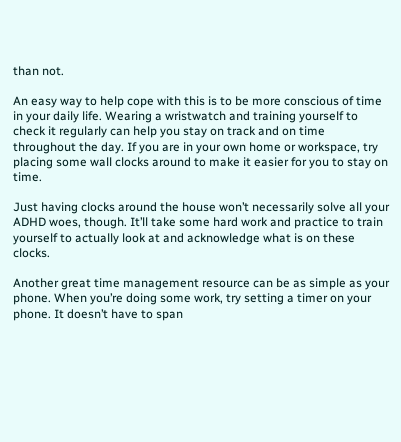than not.

An easy way to help cope with this is to be more conscious of time in your daily life. Wearing a wristwatch and training yourself to check it regularly can help you stay on track and on time throughout the day. If you are in your own home or workspace, try placing some wall clocks around to make it easier for you to stay on time.

Just having clocks around the house won’t necessarily solve all your ADHD woes, though. It’ll take some hard work and practice to train yourself to actually look at and acknowledge what is on these clocks.

Another great time management resource can be as simple as your phone. When you’re doing some work, try setting a timer on your phone. It doesn’t have to span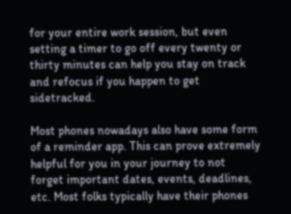for your entire work session, but even setting a timer to go off every twenty or thirty minutes can help you stay on track and refocus if you happen to get sidetracked.

Most phones nowadays also have some form of a reminder app. This can prove extremely helpful for you in your journey to not forget important dates, events, deadlines, etc. Most folks typically have their phones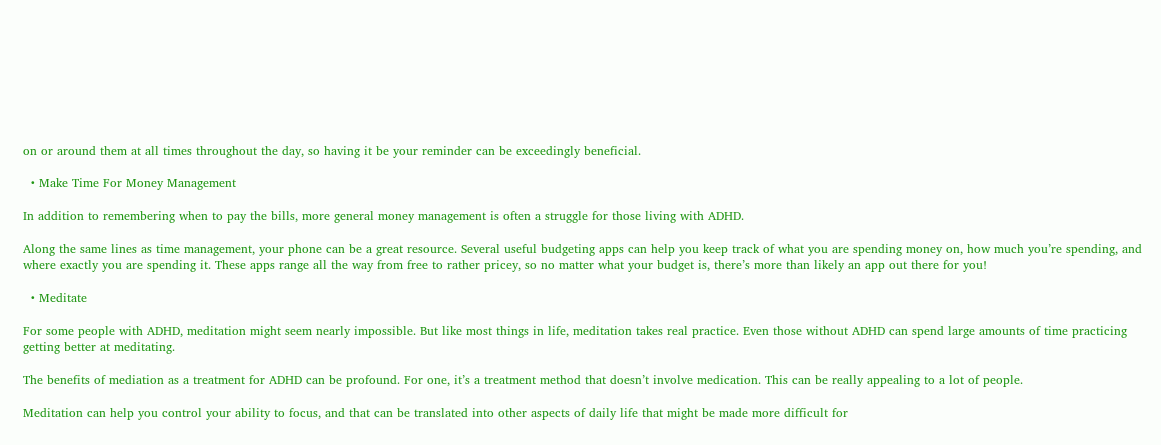on or around them at all times throughout the day, so having it be your reminder can be exceedingly beneficial.

  • Make Time For Money Management

In addition to remembering when to pay the bills, more general money management is often a struggle for those living with ADHD.

Along the same lines as time management, your phone can be a great resource. Several useful budgeting apps can help you keep track of what you are spending money on, how much you’re spending, and where exactly you are spending it. These apps range all the way from free to rather pricey, so no matter what your budget is, there’s more than likely an app out there for you!

  • Meditate

For some people with ADHD, meditation might seem nearly impossible. But like most things in life, meditation takes real practice. Even those without ADHD can spend large amounts of time practicing getting better at meditating.

The benefits of mediation as a treatment for ADHD can be profound. For one, it’s a treatment method that doesn’t involve medication. This can be really appealing to a lot of people.

Meditation can help you control your ability to focus, and that can be translated into other aspects of daily life that might be made more difficult for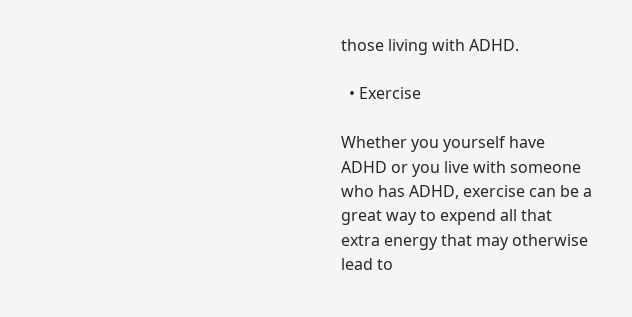those living with ADHD.

  • Exercise

Whether you yourself have ADHD or you live with someone who has ADHD, exercise can be a great way to expend all that extra energy that may otherwise lead to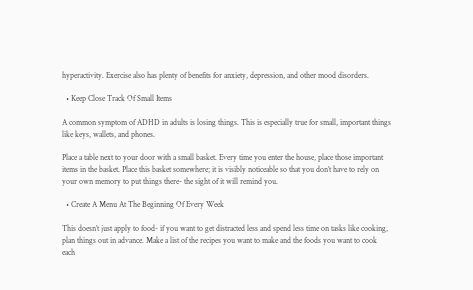hyperactivity. Exercise also has plenty of benefits for anxiety, depression, and other mood disorders.

  • Keep Close Track Of Small Items

A common symptom of ADHD in adults is losing things. This is especially true for small, important things like keys, wallets, and phones.

Place a table next to your door with a small basket. Every time you enter the house, place those important items in the basket. Place this basket somewhere; it is visibly noticeable so that you don’t have to rely on your own memory to put things there- the sight of it will remind you.

  • Create A Menu At The Beginning Of Every Week

This doesn’t just apply to food- if you want to get distracted less and spend less time on tasks like cooking, plan things out in advance. Make a list of the recipes you want to make and the foods you want to cook each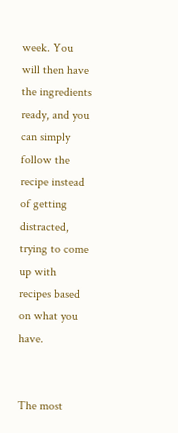week. You will then have the ingredients ready, and you can simply follow the recipe instead of getting distracted, trying to come up with recipes based on what you have.


The most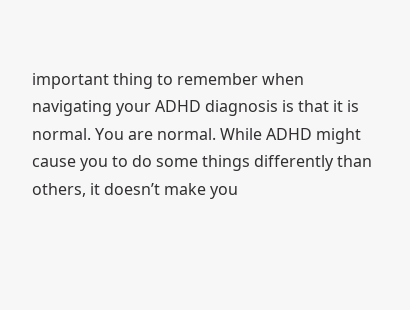important thing to remember when navigating your ADHD diagnosis is that it is normal. You are normal. While ADHD might cause you to do some things differently than others, it doesn’t make you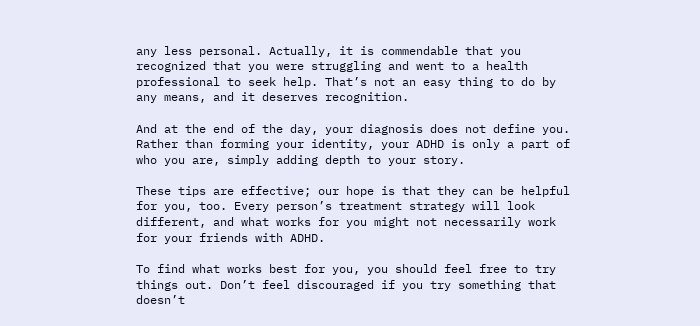any less personal. Actually, it is commendable that you recognized that you were struggling and went to a health professional to seek help. That’s not an easy thing to do by any means, and it deserves recognition.

And at the end of the day, your diagnosis does not define you. Rather than forming your identity, your ADHD is only a part of who you are, simply adding depth to your story.

These tips are effective; our hope is that they can be helpful for you, too. Every person’s treatment strategy will look different, and what works for you might not necessarily work for your friends with ADHD.

To find what works best for you, you should feel free to try things out. Don’t feel discouraged if you try something that doesn’t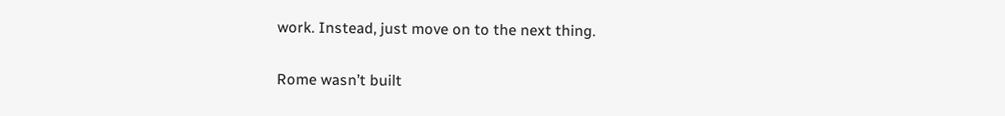work. Instead, just move on to the next thing.

Rome wasn’t built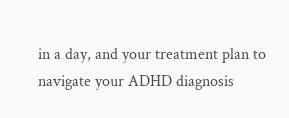in a day, and your treatment plan to navigate your ADHD diagnosis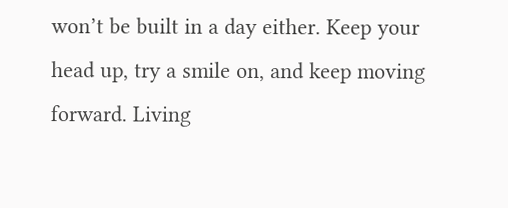won’t be built in a day either. Keep your head up, try a smile on, and keep moving forward. Living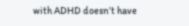with ADHD doesn’t have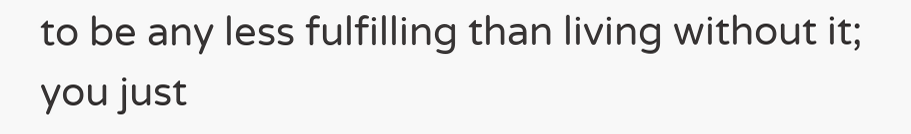to be any less fulfilling than living without it; you just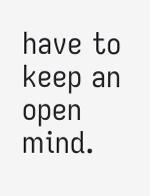have to keep an open mind.